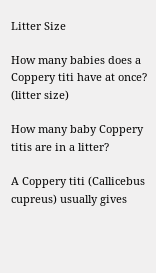Litter Size

How many babies does a Coppery titi have at once? (litter size)

How many baby Coppery titis are in a litter?

A Coppery titi (Callicebus cupreus) usually gives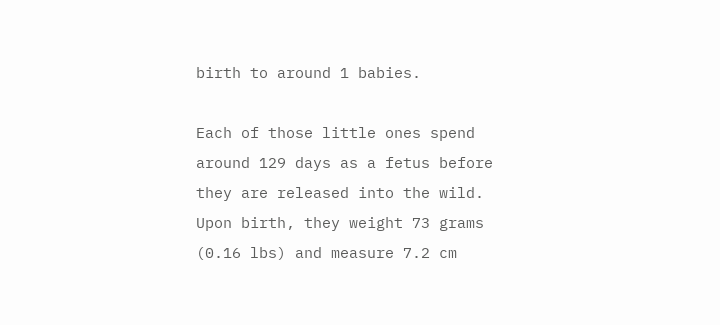birth to around 1 babies.

Each of those little ones spend around 129 days as a fetus before they are released into the wild. Upon birth, they weight 73 grams (0.16 lbs) and measure 7.2 cm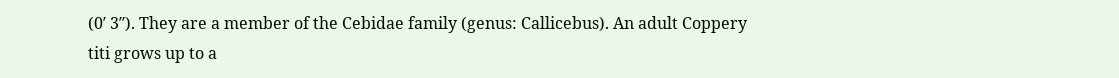(0′ 3″). They are a member of the Cebidae family (genus: Callicebus). An adult Coppery titi grows up to a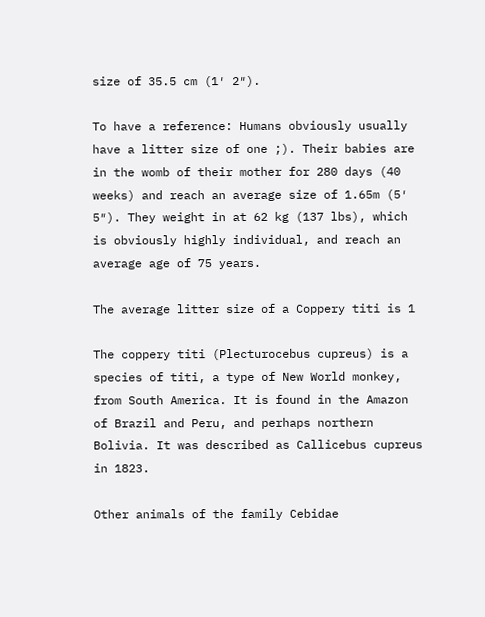size of 35.5 cm (1′ 2″).

To have a reference: Humans obviously usually have a litter size of one ;). Their babies are in the womb of their mother for 280 days (40 weeks) and reach an average size of 1.65m (5′ 5″). They weight in at 62 kg (137 lbs), which is obviously highly individual, and reach an average age of 75 years.

The average litter size of a Coppery titi is 1

The coppery titi (Plecturocebus cupreus) is a species of titi, a type of New World monkey, from South America. It is found in the Amazon of Brazil and Peru, and perhaps northern Bolivia. It was described as Callicebus cupreus in 1823.

Other animals of the family Cebidae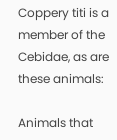Coppery titi is a member of the Cebidae, as are these animals:

Animals that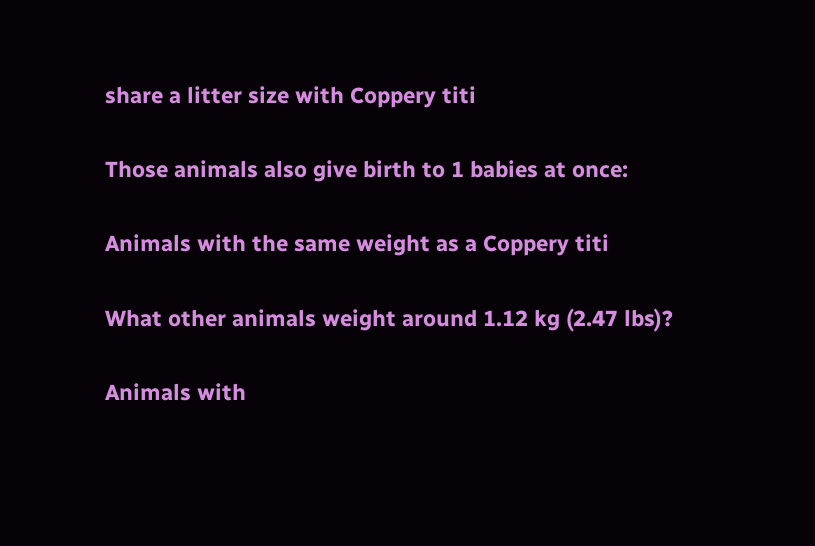share a litter size with Coppery titi

Those animals also give birth to 1 babies at once:

Animals with the same weight as a Coppery titi

What other animals weight around 1.12 kg (2.47 lbs)?

Animals with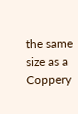the same size as a Coppery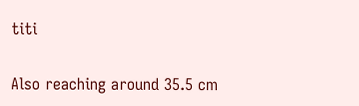titi

Also reaching around 35.5 cm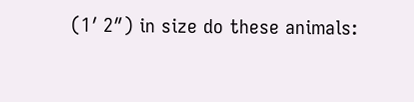(1′ 2″) in size do these animals: